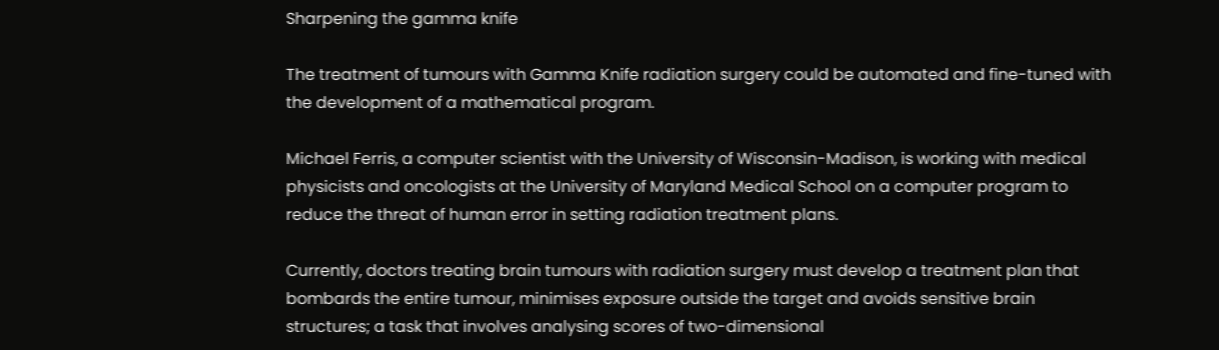Sharpening the gamma knife

The treatment of tumours with Gamma Knife radiation surgery could be automated and fine-tuned with the development of a mathematical program.

Michael Ferris, a computer scientist with the University of Wisconsin-Madison, is working with medical physicists and oncologists at the University of Maryland Medical School on a computer program to reduce the threat of human error in setting radiation treatment plans.

Currently, doctors treating brain tumours with radiation surgery must develop a treatment plan that bombards the entire tumour, minimises exposure outside the target and avoids sensitive brain structures; a task that involves analysing scores of two-dimensional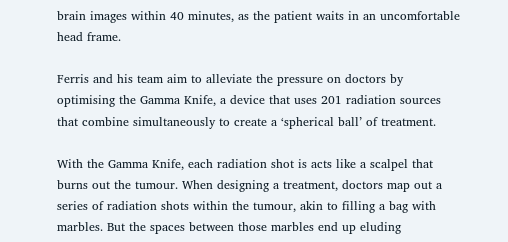brain images within 40 minutes, as the patient waits in an uncomfortable head frame.

Ferris and his team aim to alleviate the pressure on doctors by optimising the Gamma Knife, a device that uses 201 radiation sources that combine simultaneously to create a ‘spherical ball’ of treatment.

With the Gamma Knife, each radiation shot is acts like a scalpel that burns out the tumour. When designing a treatment, doctors map out a series of radiation shots within the tumour, akin to filling a bag with marbles. But the spaces between those marbles end up eluding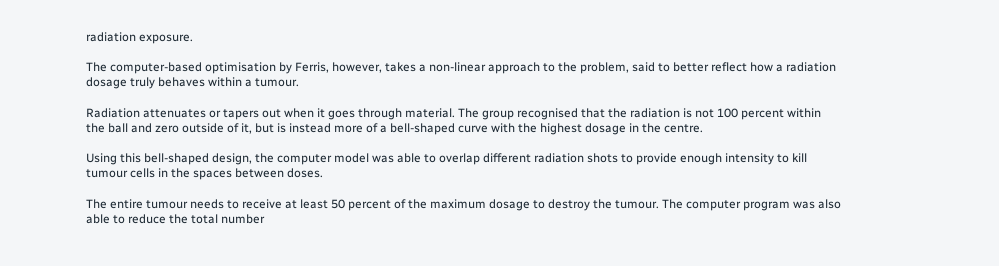radiation exposure.

The computer-based optimisation by Ferris, however, takes a non-linear approach to the problem, said to better reflect how a radiation dosage truly behaves within a tumour.

Radiation attenuates or tapers out when it goes through material. The group recognised that the radiation is not 100 percent within the ball and zero outside of it, but is instead more of a bell-shaped curve with the highest dosage in the centre.

Using this bell-shaped design, the computer model was able to overlap different radiation shots to provide enough intensity to kill tumour cells in the spaces between doses.

The entire tumour needs to receive at least 50 percent of the maximum dosage to destroy the tumour. The computer program was also able to reduce the total number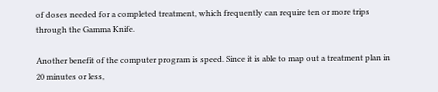of doses needed for a completed treatment, which frequently can require ten or more trips through the Gamma Knife.

Another benefit of the computer program is speed. Since it is able to map out a treatment plan in 20 minutes or less,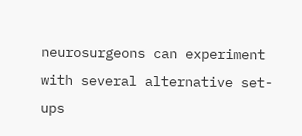neurosurgeons can experiment with several alternative set-ups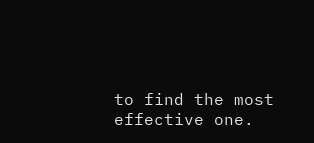to find the most effective one.